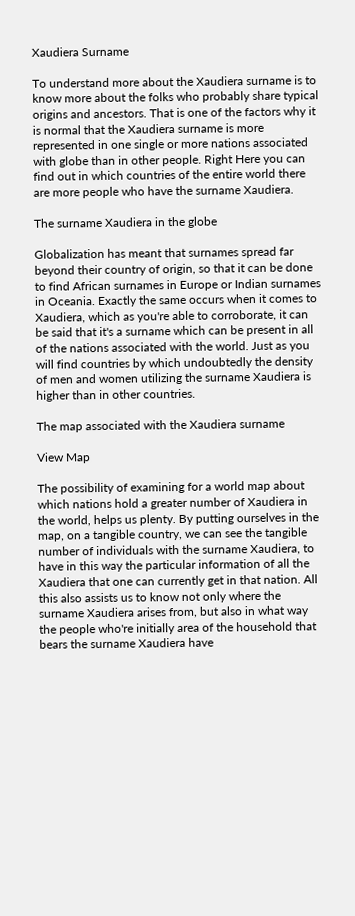Xaudiera Surname

To understand more about the Xaudiera surname is to know more about the folks who probably share typical origins and ancestors. That is one of the factors why it is normal that the Xaudiera surname is more represented in one single or more nations associated with globe than in other people. Right Here you can find out in which countries of the entire world there are more people who have the surname Xaudiera.

The surname Xaudiera in the globe

Globalization has meant that surnames spread far beyond their country of origin, so that it can be done to find African surnames in Europe or Indian surnames in Oceania. Exactly the same occurs when it comes to Xaudiera, which as you're able to corroborate, it can be said that it's a surname which can be present in all of the nations associated with the world. Just as you will find countries by which undoubtedly the density of men and women utilizing the surname Xaudiera is higher than in other countries.

The map associated with the Xaudiera surname

View Map

The possibility of examining for a world map about which nations hold a greater number of Xaudiera in the world, helps us plenty. By putting ourselves in the map, on a tangible country, we can see the tangible number of individuals with the surname Xaudiera, to have in this way the particular information of all the Xaudiera that one can currently get in that nation. All this also assists us to know not only where the surname Xaudiera arises from, but also in what way the people who're initially area of the household that bears the surname Xaudiera have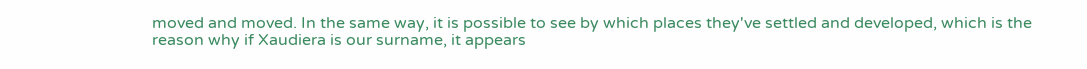moved and moved. In the same way, it is possible to see by which places they've settled and developed, which is the reason why if Xaudiera is our surname, it appears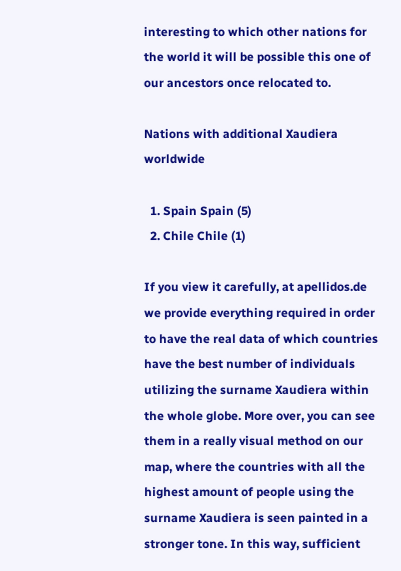interesting to which other nations for the world it will be possible this one of our ancestors once relocated to.

Nations with additional Xaudiera worldwide

  1. Spain Spain (5)
  2. Chile Chile (1)

If you view it carefully, at apellidos.de we provide everything required in order to have the real data of which countries have the best number of individuals utilizing the surname Xaudiera within the whole globe. More over, you can see them in a really visual method on our map, where the countries with all the highest amount of people using the surname Xaudiera is seen painted in a stronger tone. In this way, sufficient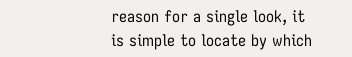reason for a single look, it is simple to locate by which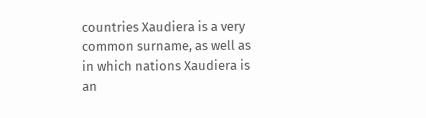countries Xaudiera is a very common surname, as well as in which nations Xaudiera is an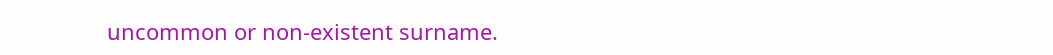uncommon or non-existent surname.